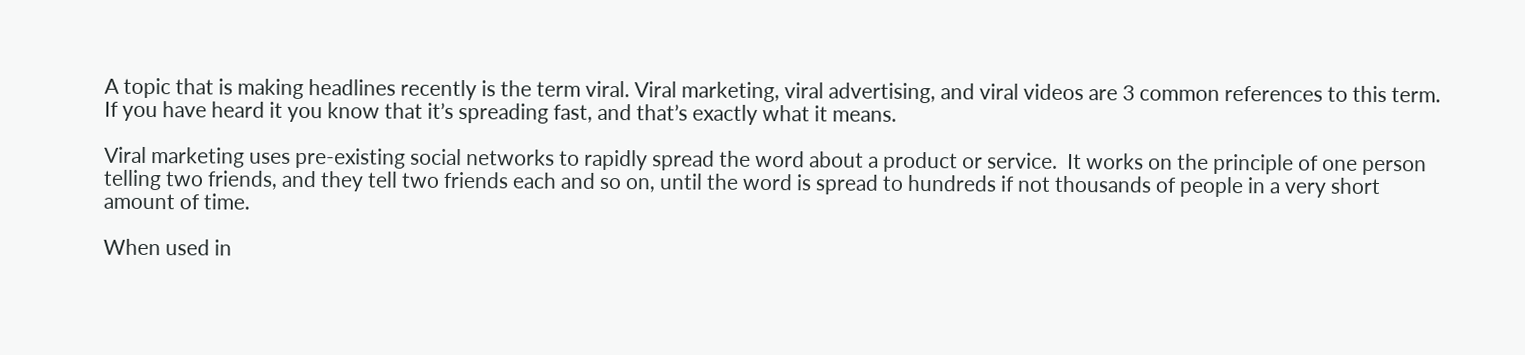A topic that is making headlines recently is the term viral. Viral marketing, viral advertising, and viral videos are 3 common references to this term. If you have heard it you know that it’s spreading fast, and that’s exactly what it means.

Viral marketing uses pre-existing social networks to rapidly spread the word about a product or service.  It works on the principle of one person telling two friends, and they tell two friends each and so on, until the word is spread to hundreds if not thousands of people in a very short amount of time.

When used in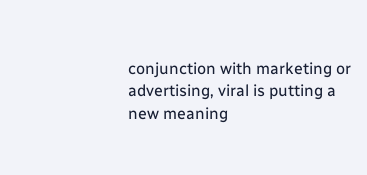conjunction with marketing or advertising, viral is putting a new meaning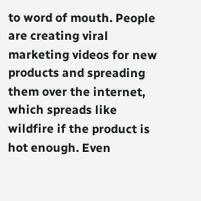to word of mouth. People are creating viral marketing videos for new products and spreading them over the internet, which spreads like wildfire if the product is hot enough. Even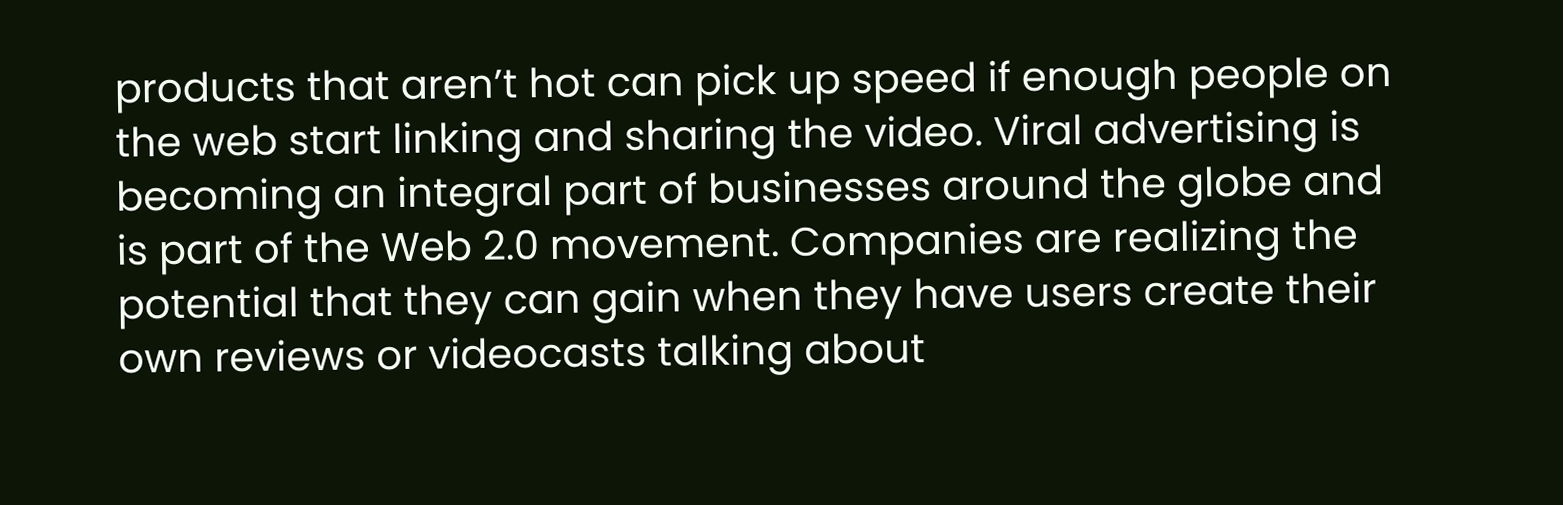products that aren’t hot can pick up speed if enough people on the web start linking and sharing the video. Viral advertising is becoming an integral part of businesses around the globe and is part of the Web 2.0 movement. Companies are realizing the potential that they can gain when they have users create their own reviews or videocasts talking about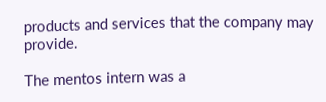products and services that the company may provide.

The mentos intern was a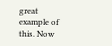great example of this. Now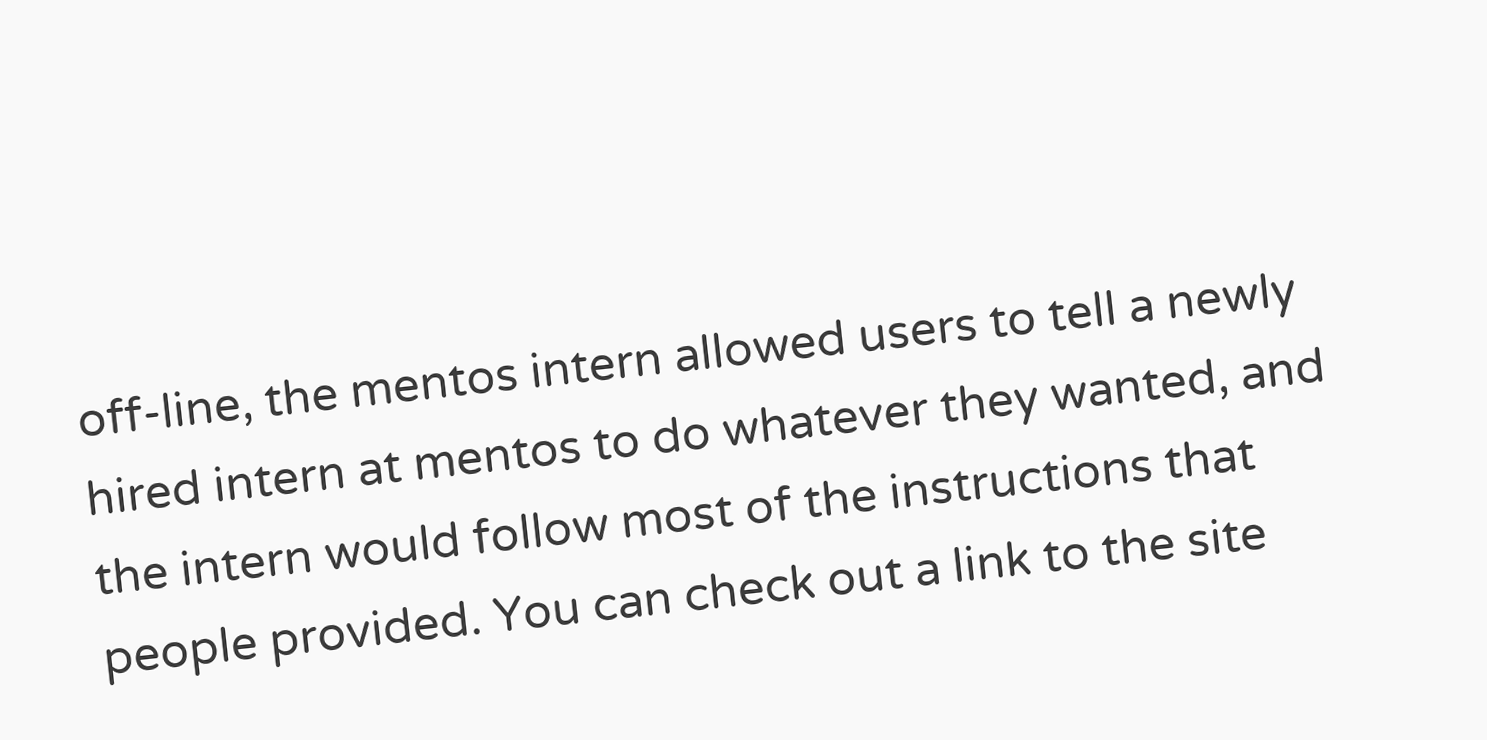off-line, the mentos intern allowed users to tell a newly hired intern at mentos to do whatever they wanted, and the intern would follow most of the instructions that people provided. You can check out a link to the site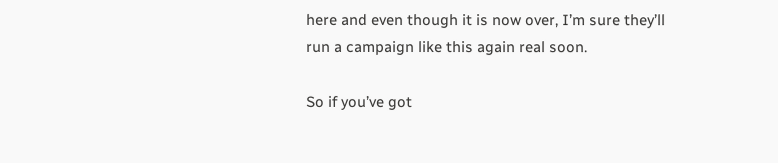here and even though it is now over, I’m sure they’ll run a campaign like this again real soon.

So if you’ve got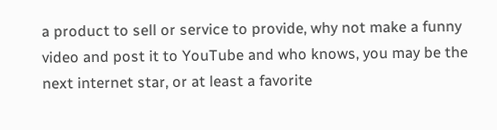a product to sell or service to provide, why not make a funny video and post it to YouTube and who knows, you may be the next internet star, or at least a favorite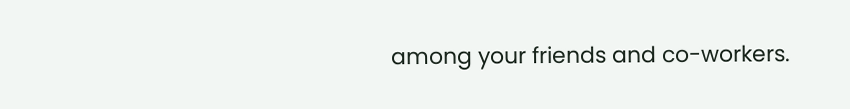among your friends and co-workers.